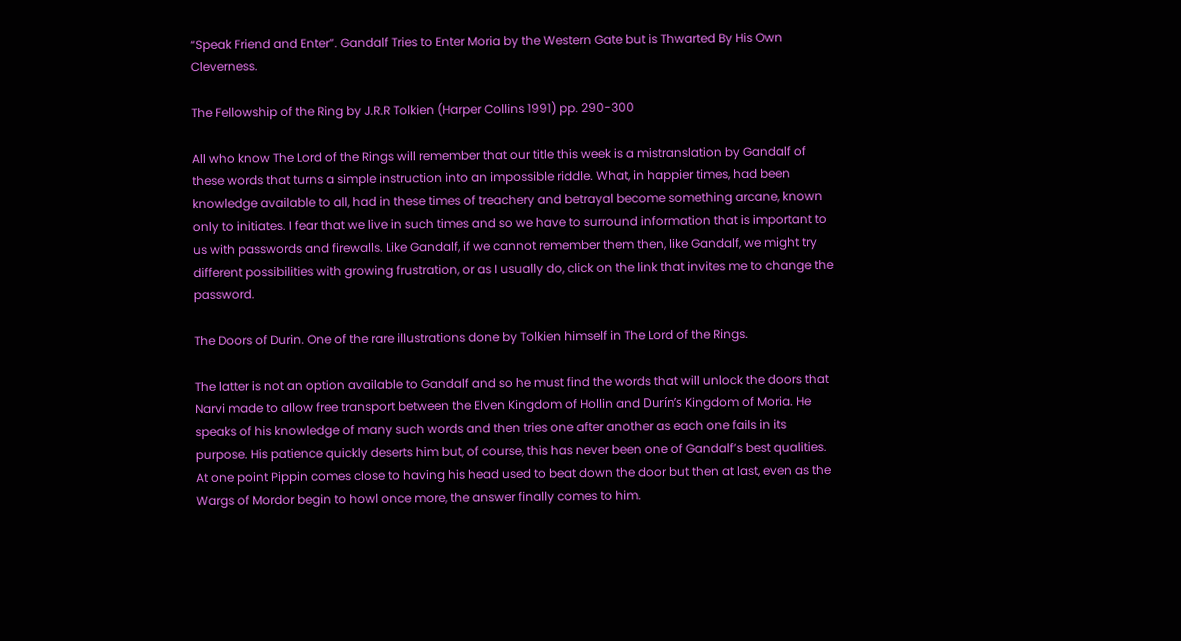“Speak Friend and Enter”. Gandalf Tries to Enter Moria by the Western Gate but is Thwarted By His Own Cleverness.

The Fellowship of the Ring by J.R.R Tolkien (Harper Collins 1991) pp. 290-300

All who know The Lord of the Rings will remember that our title this week is a mistranslation by Gandalf of these words that turns a simple instruction into an impossible riddle. What, in happier times, had been knowledge available to all, had in these times of treachery and betrayal become something arcane, known only to initiates. I fear that we live in such times and so we have to surround information that is important to us with passwords and firewalls. Like Gandalf, if we cannot remember them then, like Gandalf, we might try different possibilities with growing frustration, or as I usually do, click on the link that invites me to change the password.

The Doors of Durin. One of the rare illustrations done by Tolkien himself in The Lord of the Rings.

The latter is not an option available to Gandalf and so he must find the words that will unlock the doors that Narvi made to allow free transport between the Elven Kingdom of Hollin and Durín’s Kingdom of Moria. He speaks of his knowledge of many such words and then tries one after another as each one fails in its purpose. His patience quickly deserts him but, of course, this has never been one of Gandalf’s best qualities. At one point Pippin comes close to having his head used to beat down the door but then at last, even as the Wargs of Mordor begin to howl once more, the answer finally comes to him.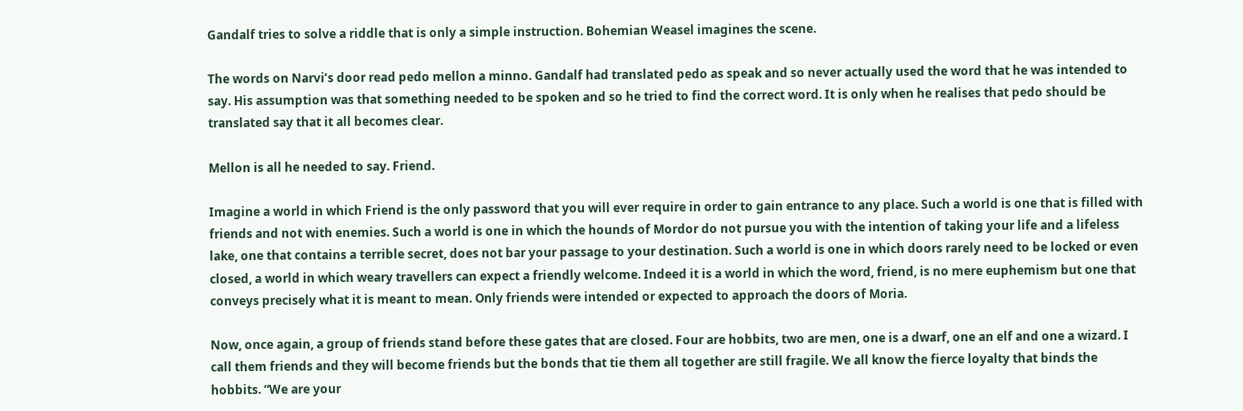Gandalf tries to solve a riddle that is only a simple instruction. Bohemian Weasel imagines the scene.

The words on Narvi’s door read pedo mellon a minno. Gandalf had translated pedo as speak and so never actually used the word that he was intended to say. His assumption was that something needed to be spoken and so he tried to find the correct word. It is only when he realises that pedo should be translated say that it all becomes clear.

Mellon is all he needed to say. Friend.

Imagine a world in which Friend is the only password that you will ever require in order to gain entrance to any place. Such a world is one that is filled with friends and not with enemies. Such a world is one in which the hounds of Mordor do not pursue you with the intention of taking your life and a lifeless lake, one that contains a terrible secret, does not bar your passage to your destination. Such a world is one in which doors rarely need to be locked or even closed, a world in which weary travellers can expect a friendly welcome. Indeed it is a world in which the word, friend, is no mere euphemism but one that conveys precisely what it is meant to mean. Only friends were intended or expected to approach the doors of Moria.

Now, once again, a group of friends stand before these gates that are closed. Four are hobbits, two are men, one is a dwarf, one an elf and one a wizard. I call them friends and they will become friends but the bonds that tie them all together are still fragile. We all know the fierce loyalty that binds the hobbits. “We are your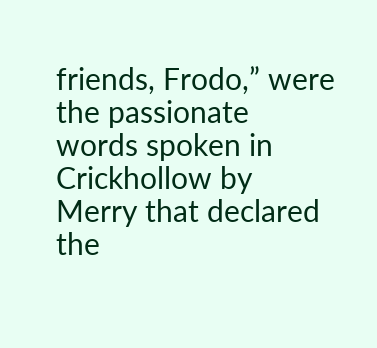friends, Frodo,” were the passionate words spoken in Crickhollow by Merry that declared the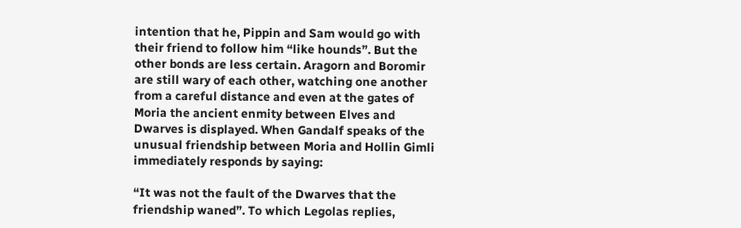intention that he, Pippin and Sam would go with their friend to follow him “like hounds”. But the other bonds are less certain. Aragorn and Boromir are still wary of each other, watching one another from a careful distance and even at the gates of Moria the ancient enmity between Elves and Dwarves is displayed. When Gandalf speaks of the unusual friendship between Moria and Hollin Gimli immediately responds by saying:

“It was not the fault of the Dwarves that the friendship waned”. To which Legolas replies,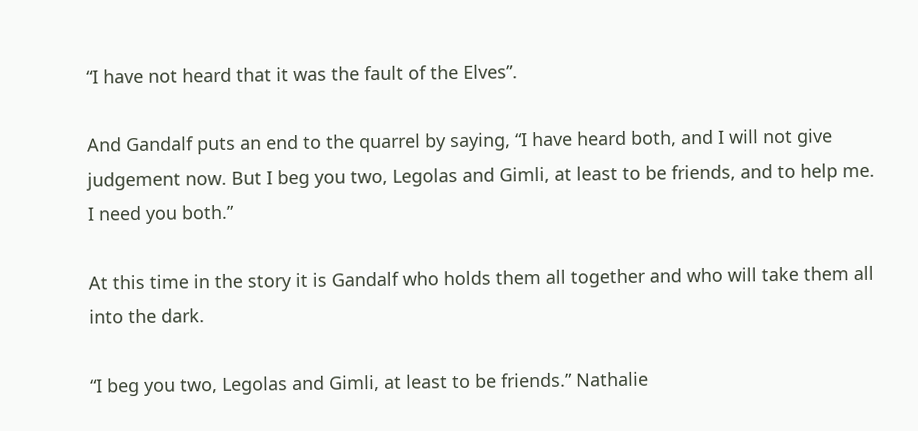“I have not heard that it was the fault of the Elves”.

And Gandalf puts an end to the quarrel by saying, “I have heard both, and I will not give judgement now. But I beg you two, Legolas and Gimli, at least to be friends, and to help me. I need you both.”

At this time in the story it is Gandalf who holds them all together and who will take them all into the dark.

“I beg you two, Legolas and Gimli, at least to be friends.” Nathalie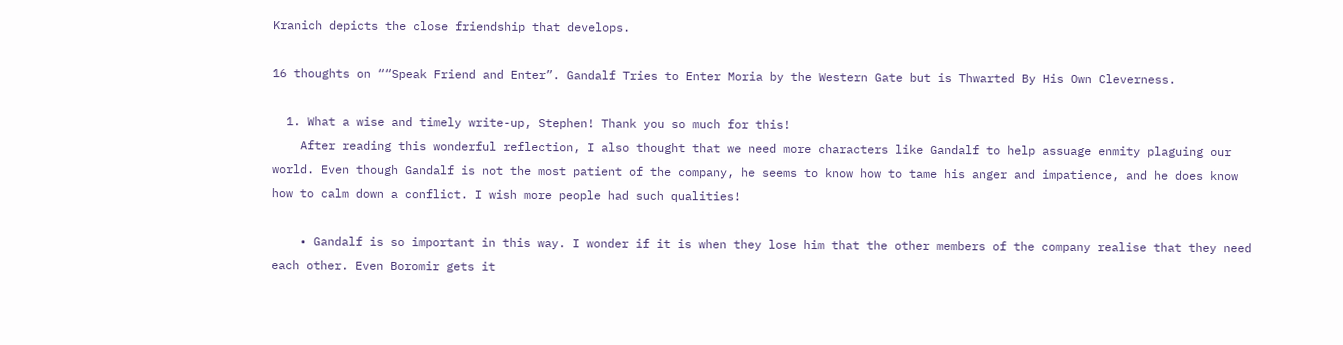Kranich depicts the close friendship that develops.

16 thoughts on ““Speak Friend and Enter”. Gandalf Tries to Enter Moria by the Western Gate but is Thwarted By His Own Cleverness.

  1. What a wise and timely write-up, Stephen! Thank you so much for this!
    After reading this wonderful reflection, I also thought that we need more characters like Gandalf to help assuage enmity plaguing our world. Even though Gandalf is not the most patient of the company, he seems to know how to tame his anger and impatience, and he does know how to calm down a conflict. I wish more people had such qualities!

    • Gandalf is so important in this way. I wonder if it is when they lose him that the other members of the company realise that they need each other. Even Boromir gets it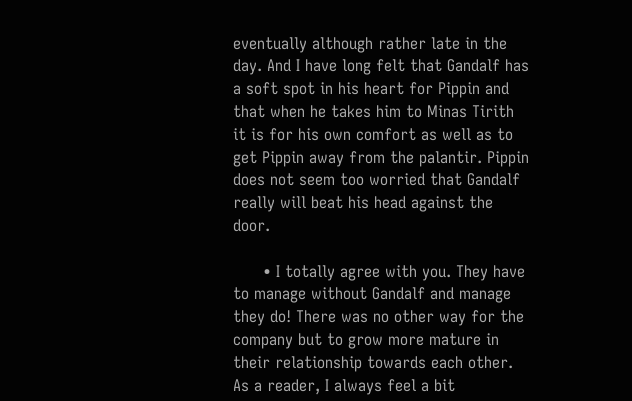eventually although rather late in the day. And I have long felt that Gandalf has a soft spot in his heart for Pippin and that when he takes him to Minas Tirith it is for his own comfort as well as to get Pippin away from the palantir. Pippin does not seem too worried that Gandalf really will beat his head against the door.

      • I totally agree with you. They have to manage without Gandalf and manage they do! There was no other way for the company but to grow more mature in their relationship towards each other. As a reader, I always feel a bit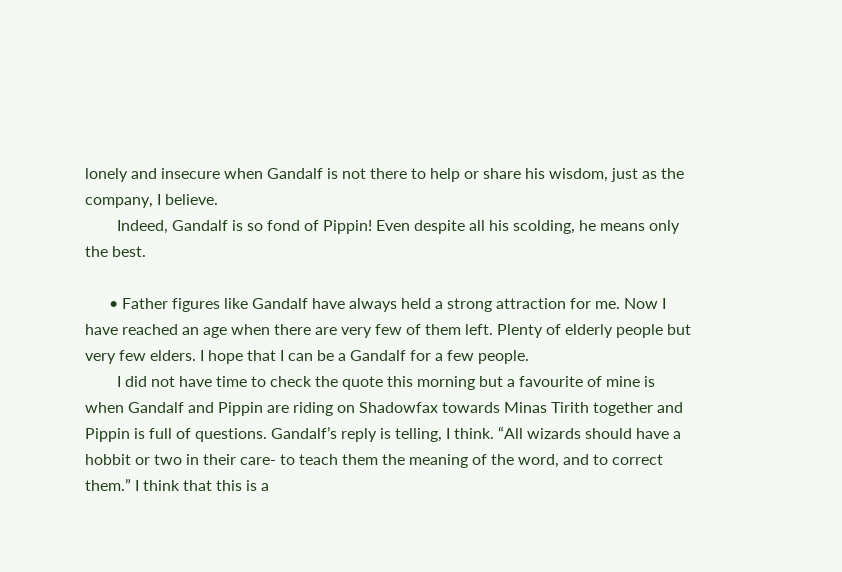lonely and insecure when Gandalf is not there to help or share his wisdom, just as the company, I believe.
        Indeed, Gandalf is so fond of Pippin! Even despite all his scolding, he means only the best.

      • Father figures like Gandalf have always held a strong attraction for me. Now I have reached an age when there are very few of them left. Plenty of elderly people but very few elders. I hope that I can be a Gandalf for a few people.
        I did not have time to check the quote this morning but a favourite of mine is when Gandalf and Pippin are riding on Shadowfax towards Minas Tirith together and Pippin is full of questions. Gandalf’s reply is telling, I think. “All wizards should have a hobbit or two in their care- to teach them the meaning of the word, and to correct them.” I think that this is a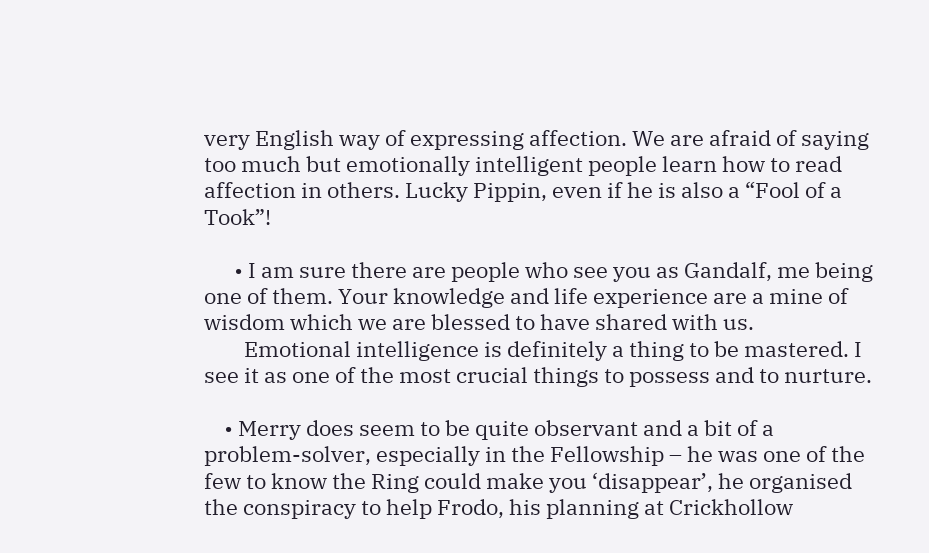very English way of expressing affection. We are afraid of saying too much but emotionally intelligent people learn how to read affection in others. Lucky Pippin, even if he is also a “Fool of a Took”!

      • I am sure there are people who see you as Gandalf, me being one of them. Your knowledge and life experience are a mine of wisdom which we are blessed to have shared with us.
        Emotional intelligence is definitely a thing to be mastered. I see it as one of the most crucial things to possess and to nurture.

    • Merry does seem to be quite observant and a bit of a problem-solver, especially in the Fellowship – he was one of the few to know the Ring could make you ‘disappear’, he organised the conspiracy to help Frodo, his planning at Crickhollow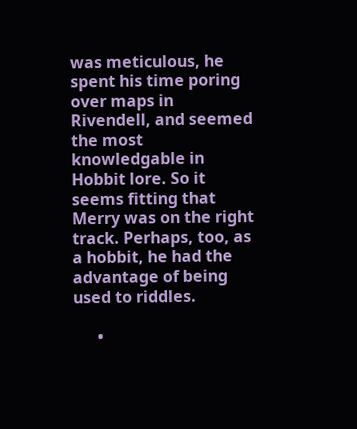was meticulous, he spent his time poring over maps in Rivendell, and seemed the most knowledgable in Hobbit lore. So it seems fitting that Merry was on the right track. Perhaps, too, as a hobbit, he had the advantage of being used to riddles.

      •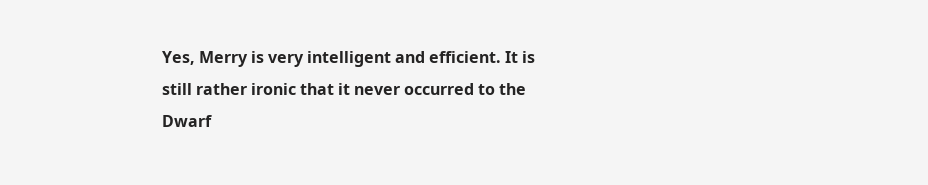Yes, Merry is very intelligent and efficient. It is still rather ironic that it never occurred to the Dwarf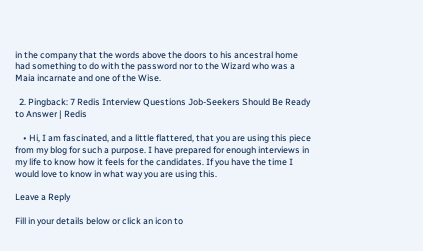in the company that the words above the doors to his ancestral home had something to do with the password nor to the Wizard who was a Maia incarnate and one of the Wise.

  2. Pingback: 7 Redis Interview Questions Job-Seekers Should Be Ready to Answer | Redis

    • Hi, I am fascinated, and a little flattered, that you are using this piece from my blog for such a purpose. I have prepared for enough interviews in my life to know how it feels for the candidates. If you have the time I would love to know in what way you are using this.

Leave a Reply

Fill in your details below or click an icon to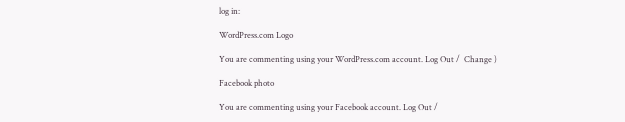log in:

WordPress.com Logo

You are commenting using your WordPress.com account. Log Out /  Change )

Facebook photo

You are commenting using your Facebook account. Log Out /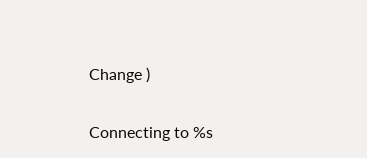Change )

Connecting to %s